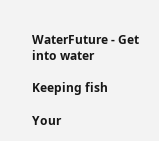WaterFuture - Get into water

Keeping fish

Your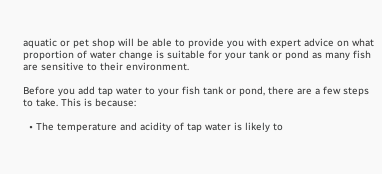aquatic or pet shop will be able to provide you with expert advice on what proportion of water change is suitable for your tank or pond as many fish are sensitive to their environment.

Before you add tap water to your fish tank or pond, there are a few steps to take. This is because:

  • The temperature and acidity of tap water is likely to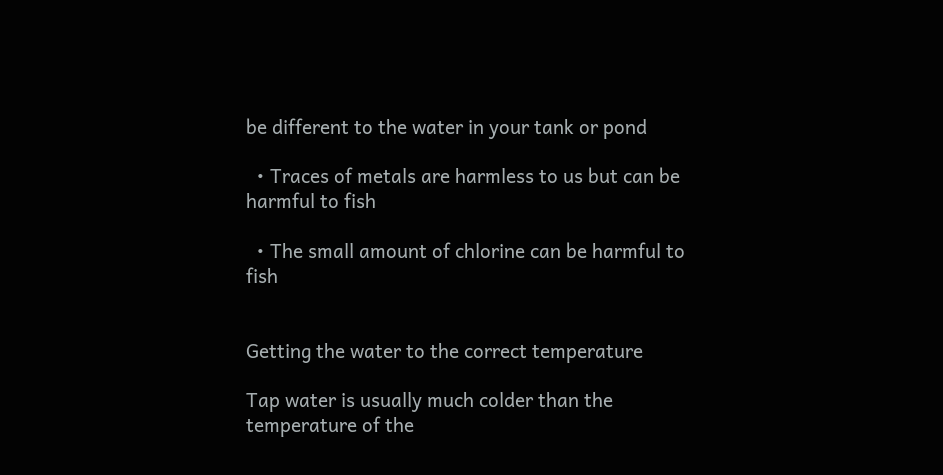be different to the water in your tank or pond

  • Traces of metals are harmless to us but can be harmful to fish

  • The small amount of chlorine can be harmful to fish


Getting the water to the correct temperature

Tap water is usually much colder than the temperature of the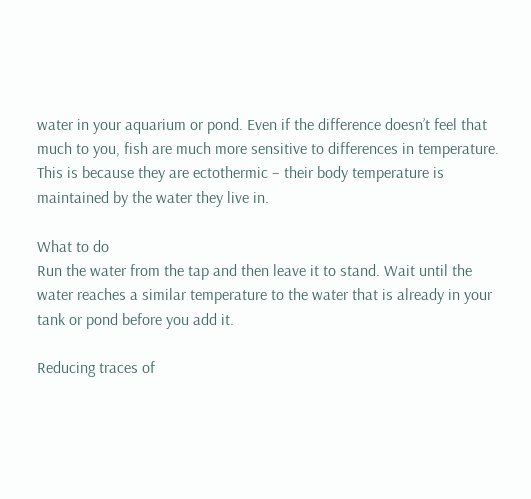water in your aquarium or pond. Even if the difference doesn’t feel that much to you, fish are much more sensitive to differences in temperature. This is because they are ectothermic – their body temperature is maintained by the water they live in.

What to do
Run the water from the tap and then leave it to stand. Wait until the water reaches a similar temperature to the water that is already in your tank or pond before you add it.

Reducing traces of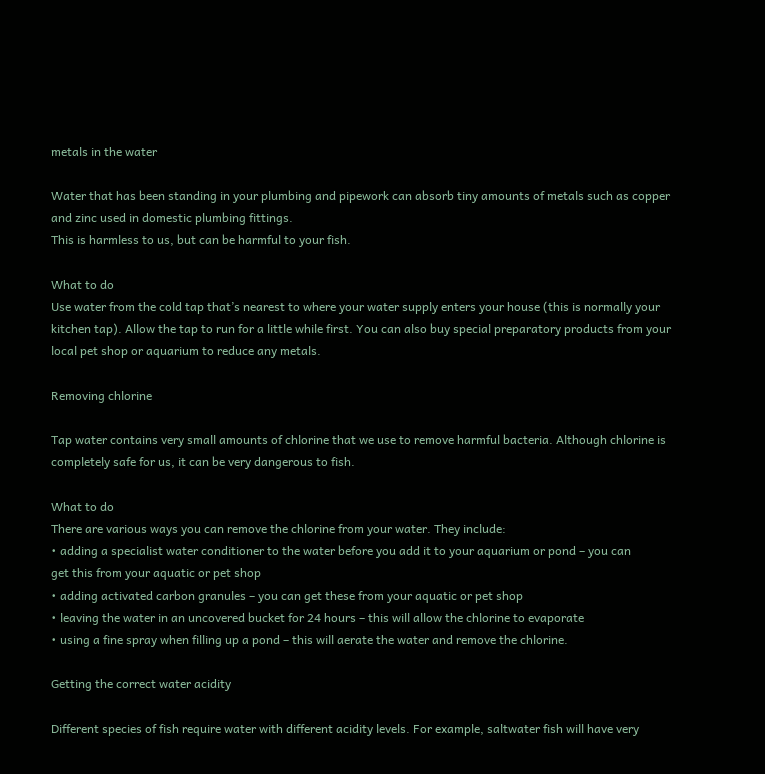metals in the water

Water that has been standing in your plumbing and pipework can absorb tiny amounts of metals such as copper and zinc used in domestic plumbing fittings.
This is harmless to us, but can be harmful to your fish.

What to do
Use water from the cold tap that’s nearest to where your water supply enters your house (this is normally your kitchen tap). Allow the tap to run for a little while first. You can also buy special preparatory products from your local pet shop or aquarium to reduce any metals.

Removing chlorine

Tap water contains very small amounts of chlorine that we use to remove harmful bacteria. Although chlorine is completely safe for us, it can be very dangerous to fish.

What to do
There are various ways you can remove the chlorine from your water. They include:
• adding a specialist water conditioner to the water before you add it to your aquarium or pond – you can
get this from your aquatic or pet shop
• adding activated carbon granules – you can get these from your aquatic or pet shop
• leaving the water in an uncovered bucket for 24 hours – this will allow the chlorine to evaporate
• using a fine spray when filling up a pond – this will aerate the water and remove the chlorine.

Getting the correct water acidity

Different species of fish require water with different acidity levels. For example, saltwater fish will have very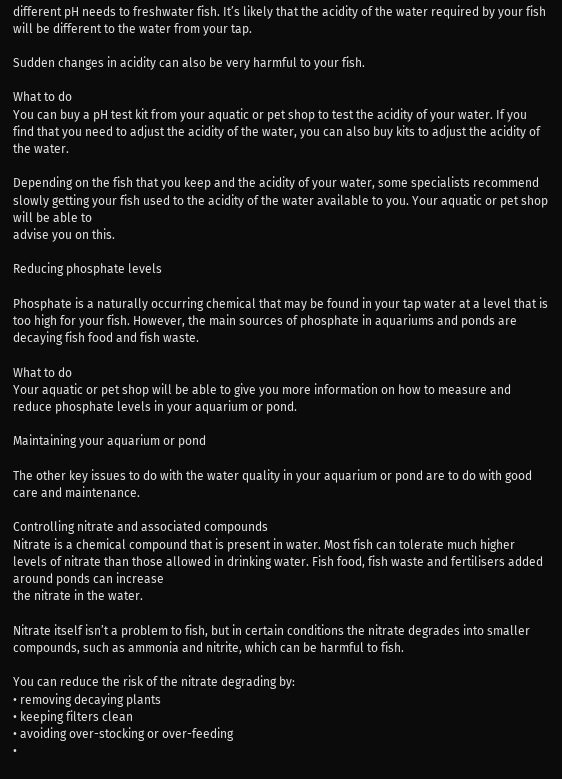different pH needs to freshwater fish. It’s likely that the acidity of the water required by your fish will be different to the water from your tap.

Sudden changes in acidity can also be very harmful to your fish.

What to do
You can buy a pH test kit from your aquatic or pet shop to test the acidity of your water. If you find that you need to adjust the acidity of the water, you can also buy kits to adjust the acidity of the water.

Depending on the fish that you keep and the acidity of your water, some specialists recommend slowly getting your fish used to the acidity of the water available to you. Your aquatic or pet shop will be able to
advise you on this.

Reducing phosphate levels

Phosphate is a naturally occurring chemical that may be found in your tap water at a level that is too high for your fish. However, the main sources of phosphate in aquariums and ponds are decaying fish food and fish waste.

What to do
Your aquatic or pet shop will be able to give you more information on how to measure and reduce phosphate levels in your aquarium or pond.

Maintaining your aquarium or pond

The other key issues to do with the water quality in your aquarium or pond are to do with good care and maintenance.

Controlling nitrate and associated compounds
Nitrate is a chemical compound that is present in water. Most fish can tolerate much higher levels of nitrate than those allowed in drinking water. Fish food, fish waste and fertilisers added around ponds can increase
the nitrate in the water.

Nitrate itself isn’t a problem to fish, but in certain conditions the nitrate degrades into smaller compounds, such as ammonia and nitrite, which can be harmful to fish.

You can reduce the risk of the nitrate degrading by:
• removing decaying plants
• keeping filters clean
• avoiding over-stocking or over-feeding
•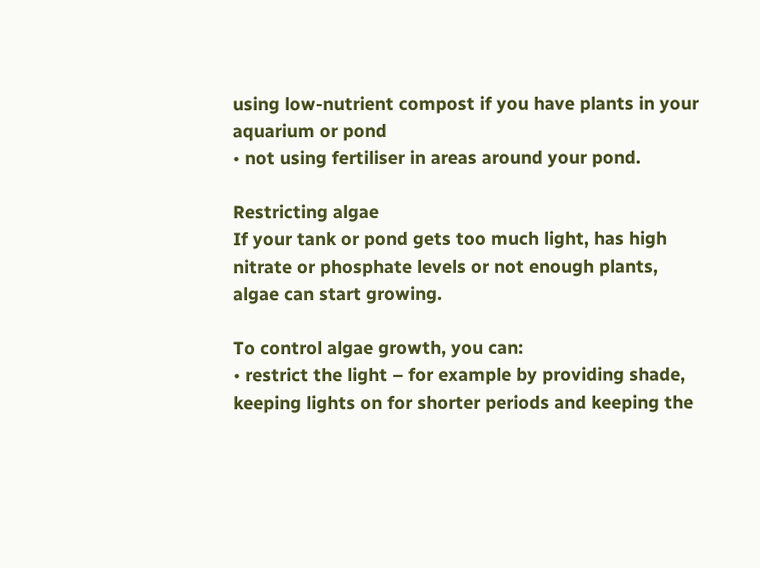using low-nutrient compost if you have plants in your aquarium or pond
• not using fertiliser in areas around your pond.

Restricting algae
If your tank or pond gets too much light, has high nitrate or phosphate levels or not enough plants, algae can start growing.

To control algae growth, you can:
• restrict the light – for example by providing shade, keeping lights on for shorter periods and keeping the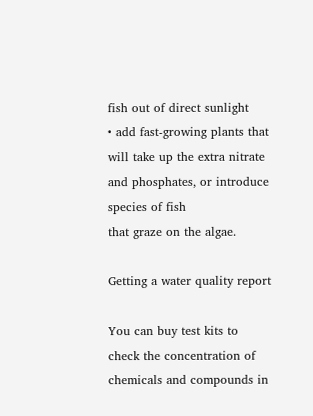fish out of direct sunlight
• add fast-growing plants that will take up the extra nitrate and phosphates, or introduce species of fish
that graze on the algae.

Getting a water quality report

You can buy test kits to check the concentration of chemicals and compounds in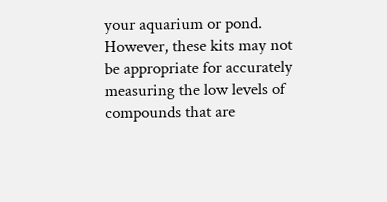your aquarium or pond. However, these kits may not be appropriate for accurately measuring the low levels of compounds that are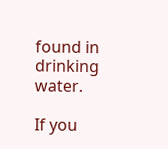found in drinking water.

If you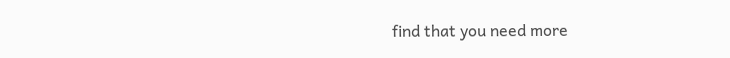find that you need more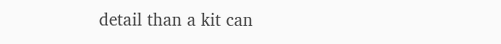detail than a kit can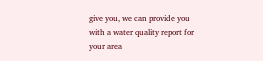give you, we can provide you with a water quality report for your area